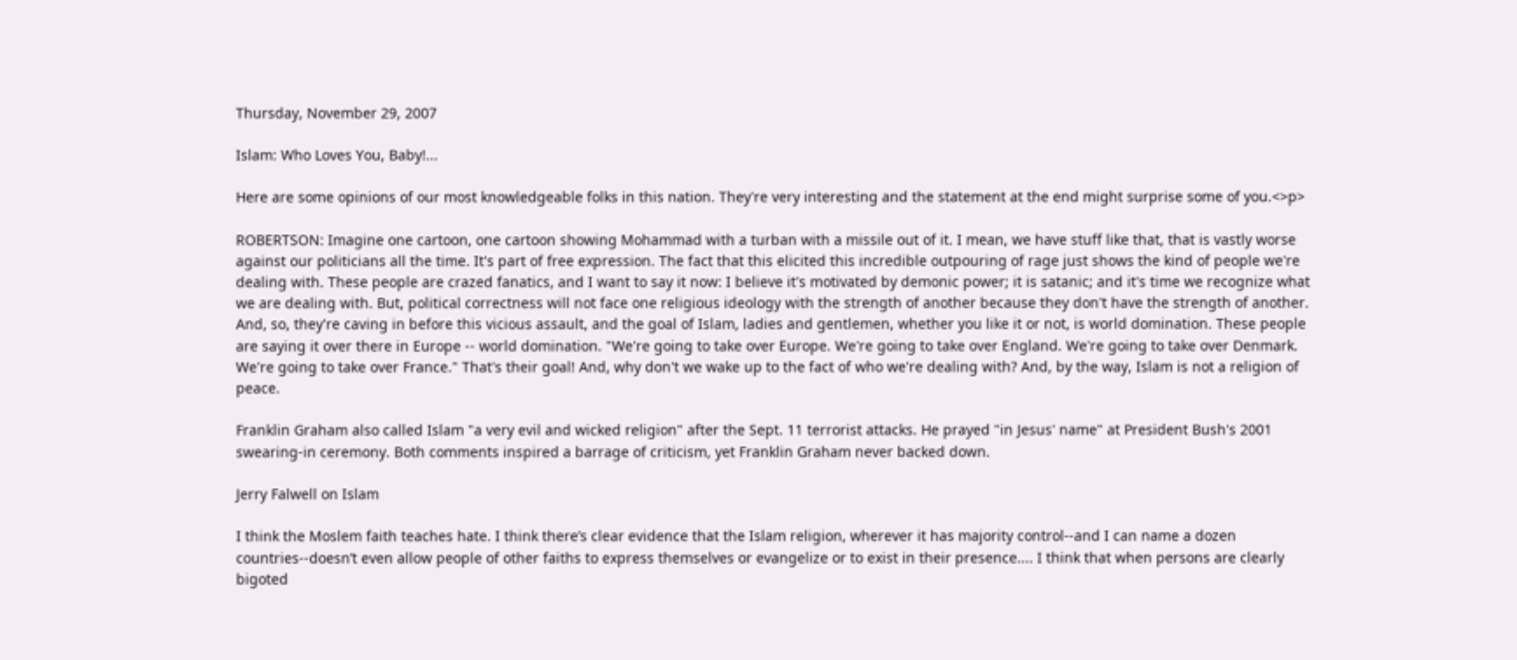Thursday, November 29, 2007

Islam: Who Loves You, Baby!...

Here are some opinions of our most knowledgeable folks in this nation. They're very interesting and the statement at the end might surprise some of you.<>p>

ROBERTSON: Imagine one cartoon, one cartoon showing Mohammad with a turban with a missile out of it. I mean, we have stuff like that, that is vastly worse against our politicians all the time. It's part of free expression. The fact that this elicited this incredible outpouring of rage just shows the kind of people we're dealing with. These people are crazed fanatics, and I want to say it now: I believe it's motivated by demonic power; it is satanic; and it's time we recognize what we are dealing with. But, political correctness will not face one religious ideology with the strength of another because they don't have the strength of another. And, so, they're caving in before this vicious assault, and the goal of Islam, ladies and gentlemen, whether you like it or not, is world domination. These people are saying it over there in Europe -- world domination. "We're going to take over Europe. We're going to take over England. We're going to take over Denmark. We're going to take over France." That's their goal! And, why don't we wake up to the fact of who we're dealing with? And, by the way, Islam is not a religion of peace.

Franklin Graham also called Islam "a very evil and wicked religion" after the Sept. 11 terrorist attacks. He prayed "in Jesus' name" at President Bush's 2001 swearing-in ceremony. Both comments inspired a barrage of criticism, yet Franklin Graham never backed down.

Jerry Falwell on Islam

I think the Moslem faith teaches hate. I think there’s clear evidence that the Islam religion, wherever it has majority control--and I can name a dozen countries--doesn’t even allow people of other faiths to express themselves or evangelize or to exist in their presence.... I think that when persons are clearly bigoted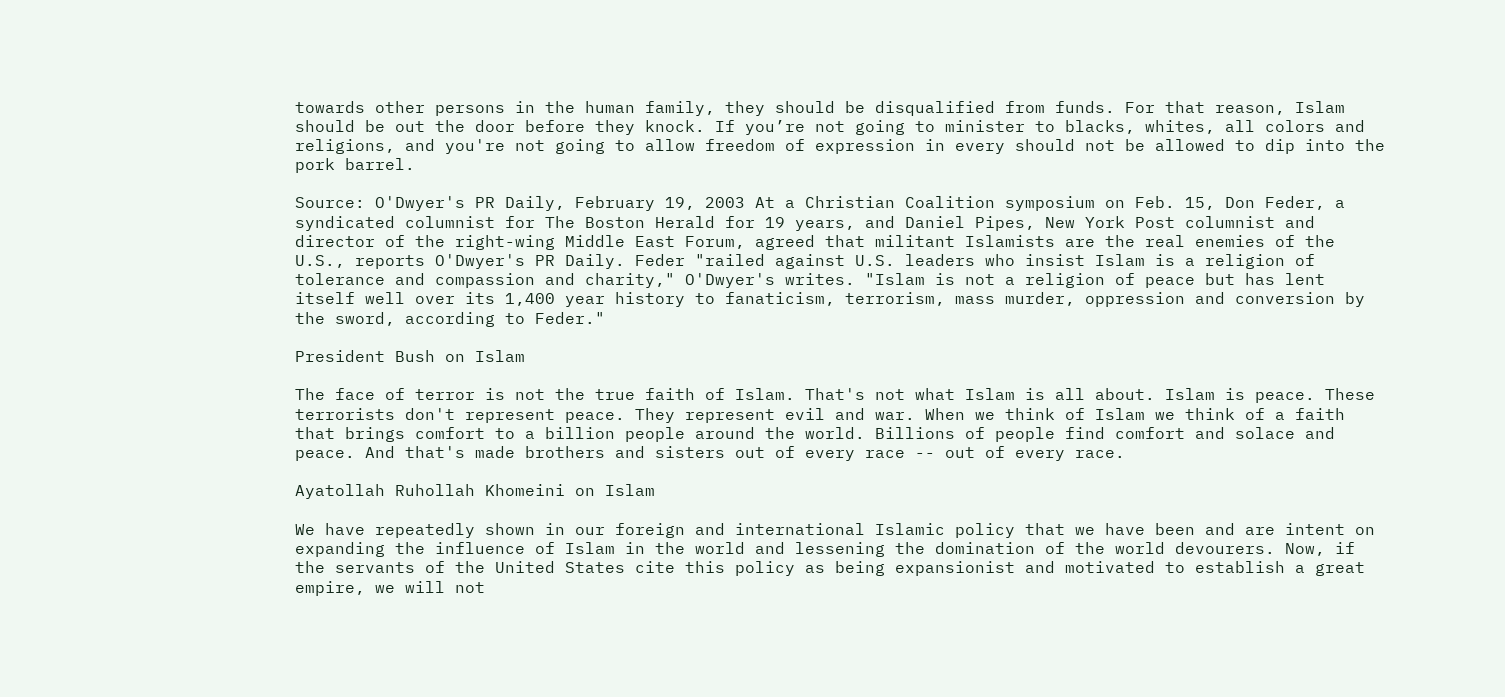towards other persons in the human family, they should be disqualified from funds. For that reason, Islam should be out the door before they knock. If you’re not going to minister to blacks, whites, all colors and religions, and you're not going to allow freedom of expression in every should not be allowed to dip into the pork barrel.

Source: O'Dwyer's PR Daily, February 19, 2003 At a Christian Coalition symposium on Feb. 15, Don Feder, a syndicated columnist for The Boston Herald for 19 years, and Daniel Pipes, New York Post columnist and director of the right-wing Middle East Forum, agreed that militant Islamists are the real enemies of the U.S., reports O'Dwyer's PR Daily. Feder "railed against U.S. leaders who insist Islam is a religion of tolerance and compassion and charity," O'Dwyer's writes. "Islam is not a religion of peace but has lent itself well over its 1,400 year history to fanaticism, terrorism, mass murder, oppression and conversion by the sword, according to Feder."

President Bush on Islam

The face of terror is not the true faith of Islam. That's not what Islam is all about. Islam is peace. These terrorists don't represent peace. They represent evil and war. When we think of Islam we think of a faith that brings comfort to a billion people around the world. Billions of people find comfort and solace and peace. And that's made brothers and sisters out of every race -- out of every race.

Ayatollah Ruhollah Khomeini on Islam

We have repeatedly shown in our foreign and international Islamic policy that we have been and are intent on expanding the influence of Islam in the world and lessening the domination of the world devourers. Now, if the servants of the United States cite this policy as being expansionist and motivated to establish a great empire, we will not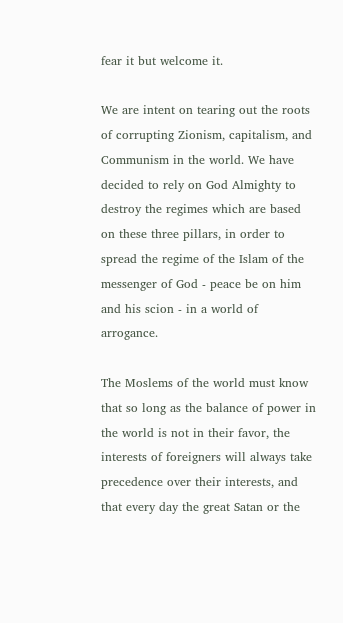fear it but welcome it.

We are intent on tearing out the roots of corrupting Zionism, capitalism, and Communism in the world. We have decided to rely on God Almighty to destroy the regimes which are based on these three pillars, in order to spread the regime of the Islam of the messenger of God - peace be on him and his scion - in a world of arrogance.

The Moslems of the world must know that so long as the balance of power in the world is not in their favor, the interests of foreigners will always take precedence over their interests, and that every day the great Satan or the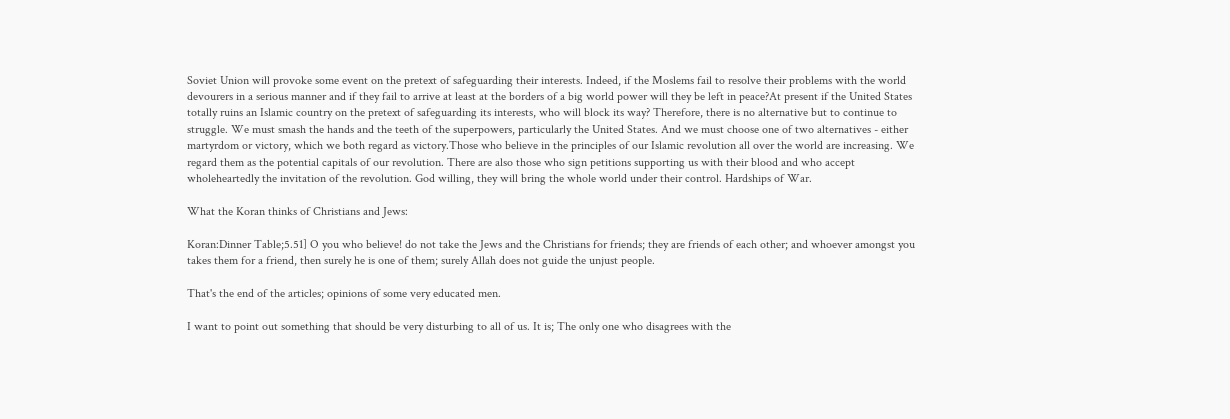Soviet Union will provoke some event on the pretext of safeguarding their interests. Indeed, if the Moslems fail to resolve their problems with the world devourers in a serious manner and if they fail to arrive at least at the borders of a big world power will they be left in peace?At present if the United States totally ruins an Islamic country on the pretext of safeguarding its interests, who will block its way? Therefore, there is no alternative but to continue to struggle. We must smash the hands and the teeth of the superpowers, particularly the United States. And we must choose one of two alternatives - either martyrdom or victory, which we both regard as victory.Those who believe in the principles of our Islamic revolution all over the world are increasing. We regard them as the potential capitals of our revolution. There are also those who sign petitions supporting us with their blood and who accept wholeheartedly the invitation of the revolution. God willing, they will bring the whole world under their control. Hardships of War.

What the Koran thinks of Christians and Jews:

Koran:Dinner Table;5.51] O you who believe! do not take the Jews and the Christians for friends; they are friends of each other; and whoever amongst you takes them for a friend, then surely he is one of them; surely Allah does not guide the unjust people.

That's the end of the articles; opinions of some very educated men.

I want to point out something that should be very disturbing to all of us. It is; The only one who disagrees with the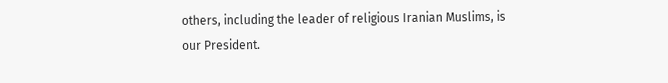others, including the leader of religious Iranian Muslims, is our President.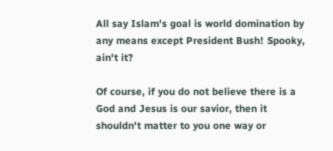All say Islam's goal is world domination by any means except President Bush! Spooky, ain't it?

Of course, if you do not believe there is a God and Jesus is our savior, then it shouldn't matter to you one way or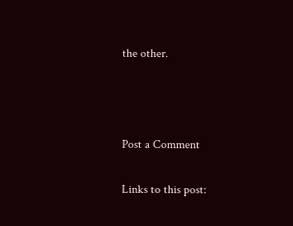the other.



Post a Comment

Links to this post: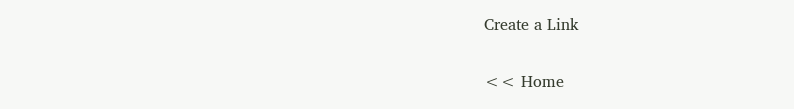Create a Link

<< Home